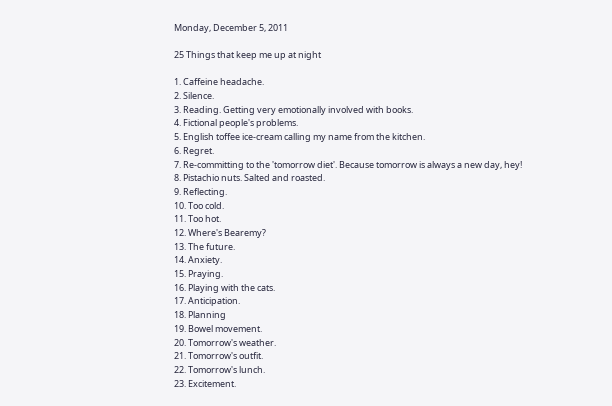Monday, December 5, 2011

25 Things that keep me up at night

1. Caffeine headache.
2. Silence.
3. Reading. Getting very emotionally involved with books.
4. Fictional people's problems.
5. English toffee ice-cream calling my name from the kitchen.
6. Regret.
7. Re-committing to the 'tomorrow diet'. Because tomorrow is always a new day, hey!
8. Pistachio nuts. Salted and roasted.
9. Reflecting.
10. Too cold.
11. Too hot.
12. Where's Bearemy?
13. The future.
14. Anxiety.
15. Praying.
16. Playing with the cats.
17. Anticipation.
18. Planning
19. Bowel movement.
20. Tomorrow's weather.
21. Tomorrow's outfit.
22. Tomorrow's lunch.
23. Excitement.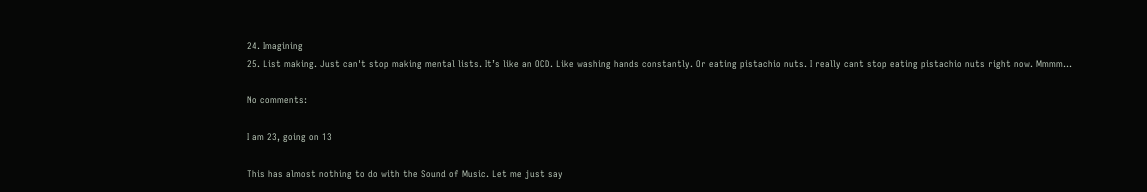24. Imagining
25. List making. Just can't stop making mental lists. It’s like an OCD. Like washing hands constantly. Or eating pistachio nuts. I really cant stop eating pistachio nuts right now. Mmmm...

No comments:

I am 23, going on 13

This has almost nothing to do with the Sound of Music. Let me just say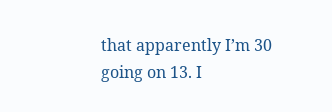that apparently I’m 30 going on 13. I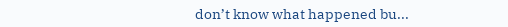don’t know what happened bu...